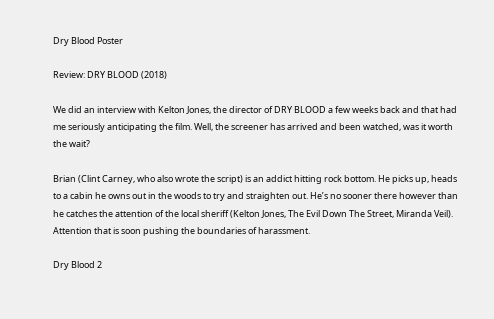Dry Blood Poster

Review: DRY BLOOD (2018)

We did an interview with Kelton Jones, the director of DRY BLOOD a few weeks back and that had me seriously anticipating the film. Well, the screener has arrived and been watched, was it worth the wait?

Brian (Clint Carney, who also wrote the script) is an addict hitting rock bottom. He picks up, heads to a cabin he owns out in the woods to try and straighten out. He’s no sooner there however than he catches the attention of the local sheriff (Kelton Jones, The Evil Down The Street, Miranda Veil). Attention that is soon pushing the boundaries of harassment.

Dry Blood 2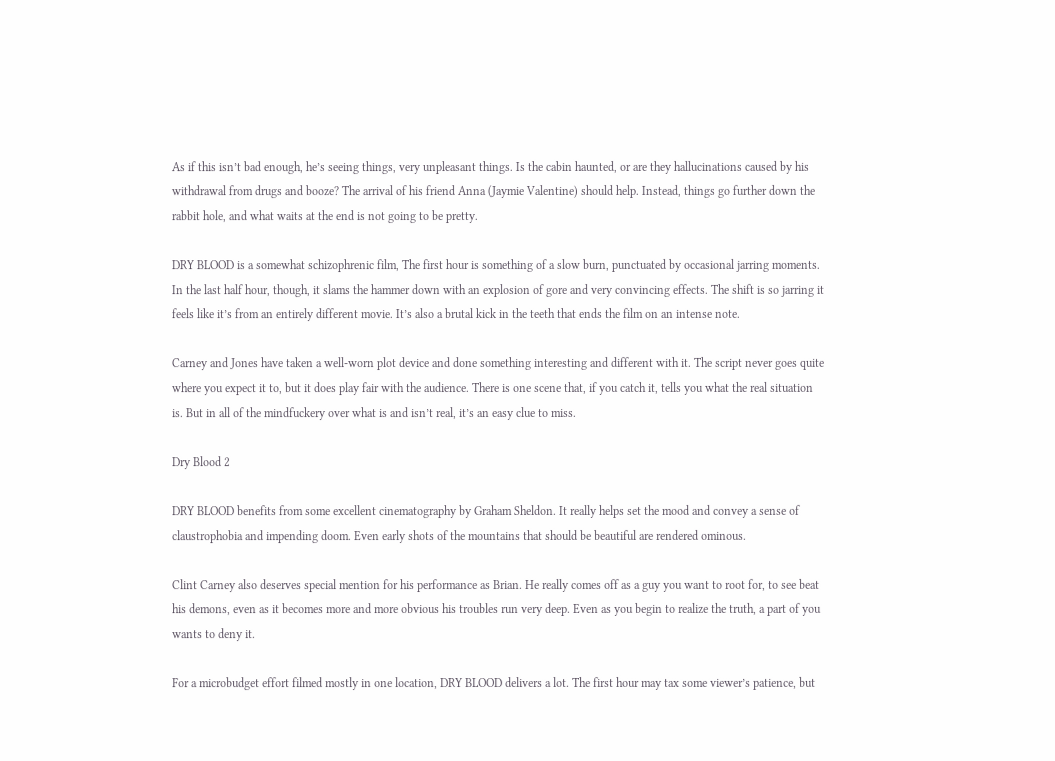As if this isn’t bad enough, he’s seeing things, very unpleasant things. Is the cabin haunted, or are they hallucinations caused by his withdrawal from drugs and booze? The arrival of his friend Anna (Jaymie Valentine) should help. Instead, things go further down the rabbit hole, and what waits at the end is not going to be pretty.

DRY BLOOD is a somewhat schizophrenic film, The first hour is something of a slow burn, punctuated by occasional jarring moments. In the last half hour, though, it slams the hammer down with an explosion of gore and very convincing effects. The shift is so jarring it feels like it’s from an entirely different movie. It’s also a brutal kick in the teeth that ends the film on an intense note.

Carney and Jones have taken a well-worn plot device and done something interesting and different with it. The script never goes quite where you expect it to, but it does play fair with the audience. There is one scene that, if you catch it, tells you what the real situation is. But in all of the mindfuckery over what is and isn’t real, it’s an easy clue to miss.

Dry Blood 2

DRY BLOOD benefits from some excellent cinematography by Graham Sheldon. It really helps set the mood and convey a sense of claustrophobia and impending doom. Even early shots of the mountains that should be beautiful are rendered ominous.

Clint Carney also deserves special mention for his performance as Brian. He really comes off as a guy you want to root for, to see beat his demons, even as it becomes more and more obvious his troubles run very deep. Even as you begin to realize the truth, a part of you wants to deny it.

For a microbudget effort filmed mostly in one location, DRY BLOOD delivers a lot. The first hour may tax some viewer’s patience, but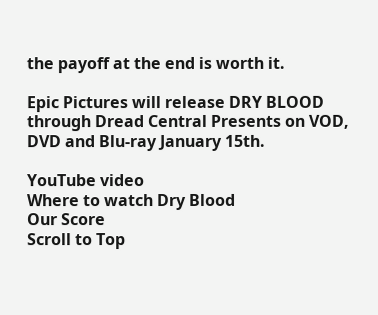the payoff at the end is worth it.

Epic Pictures will release DRY BLOOD through Dread Central Presents on VOD, DVD and Blu-ray January 15th.

YouTube video
Where to watch Dry Blood
Our Score
Scroll to Top